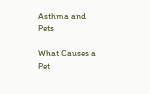Asthma and Pets

What Causes a Pet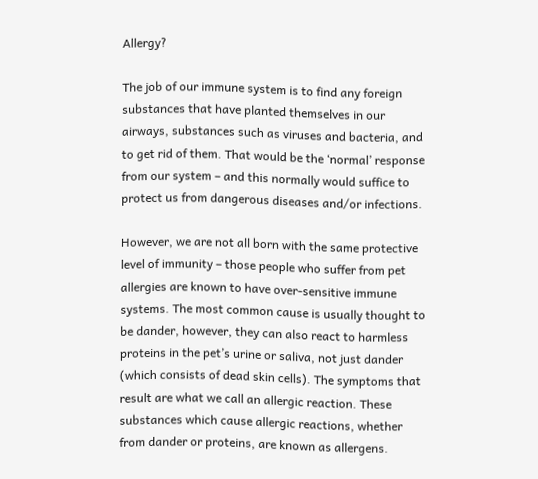Allergy?

The job of our immune system is to find any foreign substances that have planted themselves in our airways, substances such as viruses and bacteria, and to get rid of them. That would be the ‘normal’ response from our system – and this normally would suffice to protect us from dangerous diseases and/or infections.

However, we are not all born with the same protective level of immunity – those people who suffer from pet allergies are known to have over-sensitive immune systems. The most common cause is usually thought to be dander, however, they can also react to harmless proteins in the pet’s urine or saliva, not just dander (which consists of dead skin cells). The symptoms that result are what we call an allergic reaction. These substances which cause allergic reactions, whether from dander or proteins, are known as allergens.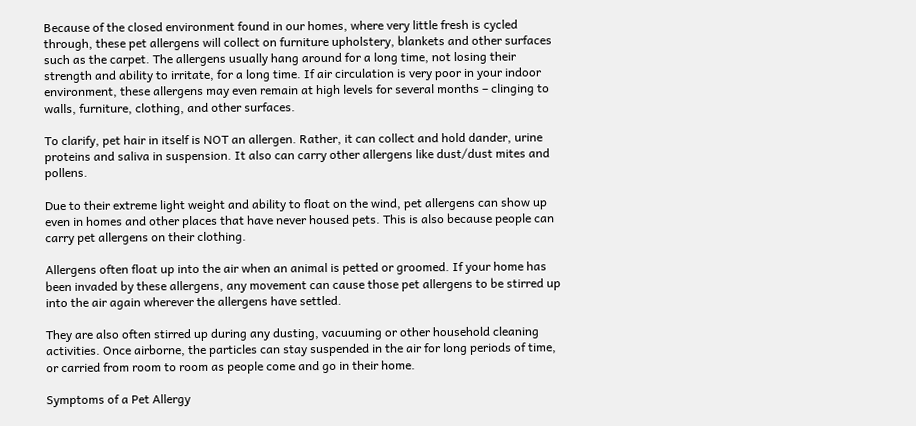Because of the closed environment found in our homes, where very little fresh is cycled through, these pet allergens will collect on furniture upholstery, blankets and other surfaces such as the carpet. The allergens usually hang around for a long time, not losing their strength and ability to irritate, for a long time. If air circulation is very poor in your indoor environment, these allergens may even remain at high levels for several months – clinging to walls, furniture, clothing, and other surfaces.

To clarify, pet hair in itself is NOT an allergen. Rather, it can collect and hold dander, urine proteins and saliva in suspension. It also can carry other allergens like dust/dust mites and pollens.

Due to their extreme light weight and ability to float on the wind, pet allergens can show up even in homes and other places that have never housed pets. This is also because people can carry pet allergens on their clothing.

Allergens often float up into the air when an animal is petted or groomed. If your home has been invaded by these allergens, any movement can cause those pet allergens to be stirred up into the air again wherever the allergens have settled.

They are also often stirred up during any dusting, vacuuming or other household cleaning activities. Once airborne, the particles can stay suspended in the air for long periods of time, or carried from room to room as people come and go in their home.

Symptoms of a Pet Allergy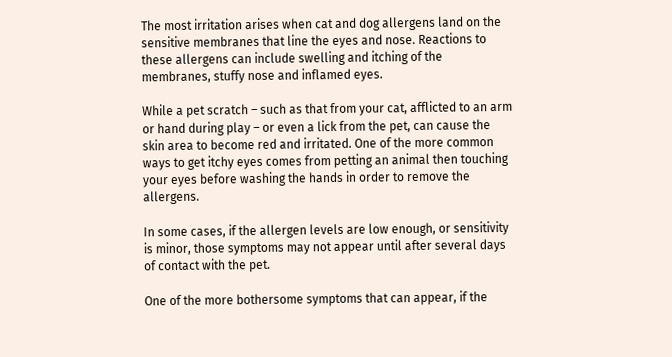The most irritation arises when cat and dog allergens land on the sensitive membranes that line the eyes and nose. Reactions to these allergens can include swelling and itching of the membranes, stuffy nose and inflamed eyes.

While a pet scratch – such as that from your cat, afflicted to an arm or hand during play – or even a lick from the pet, can cause the skin area to become red and irritated. One of the more common ways to get itchy eyes comes from petting an animal then touching your eyes before washing the hands in order to remove the allergens.

In some cases, if the allergen levels are low enough, or sensitivity is minor, those symptoms may not appear until after several days of contact with the pet.

One of the more bothersome symptoms that can appear, if the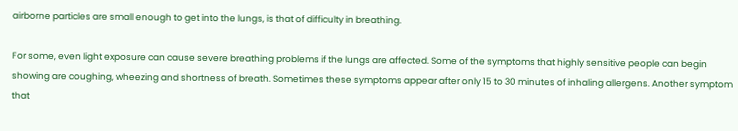airborne particles are small enough to get into the lungs, is that of difficulty in breathing.

For some, even light exposure can cause severe breathing problems if the lungs are affected. Some of the symptoms that highly sensitive people can begin showing are coughing, wheezing and shortness of breath. Sometimes these symptoms appear after only 15 to 30 minutes of inhaling allergens. Another symptom that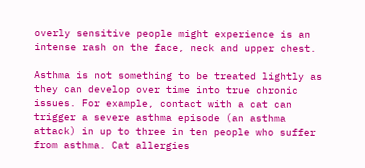overly sensitive people might experience is an intense rash on the face, neck and upper chest.

Asthma is not something to be treated lightly as they can develop over time into true chronic issues. For example, contact with a cat can trigger a severe asthma episode (an asthma attack) in up to three in ten people who suffer from asthma. Cat allergies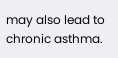may also lead to chronic asthma.